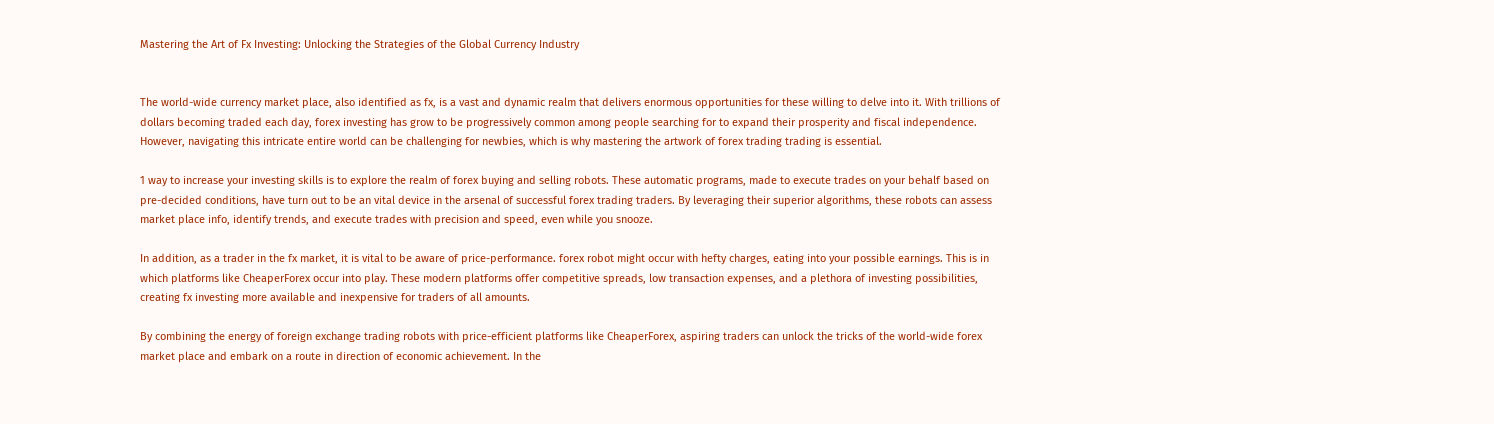Mastering the Art of Fx Investing: Unlocking the Strategies of the Global Currency Industry


The world-wide currency market place, also identified as fx, is a vast and dynamic realm that delivers enormous opportunities for these willing to delve into it. With trillions of dollars becoming traded each day, forex investing has grow to be progressively common among people searching for to expand their prosperity and fiscal independence. However, navigating this intricate entire world can be challenging for newbies, which is why mastering the artwork of forex trading trading is essential.

1 way to increase your investing skills is to explore the realm of forex buying and selling robots. These automatic programs, made to execute trades on your behalf based on pre-decided conditions, have turn out to be an vital device in the arsenal of successful forex trading traders. By leveraging their superior algorithms, these robots can assess market place info, identify trends, and execute trades with precision and speed, even while you snooze.

In addition, as a trader in the fx market, it is vital to be aware of price-performance. forex robot might occur with hefty charges, eating into your possible earnings. This is in which platforms like CheaperForex occur into play. These modern platforms offer competitive spreads, low transaction expenses, and a plethora of investing possibilities, creating fx investing more available and inexpensive for traders of all amounts.

By combining the energy of foreign exchange trading robots with price-efficient platforms like CheaperForex, aspiring traders can unlock the tricks of the world-wide forex market place and embark on a route in direction of economic achievement. In the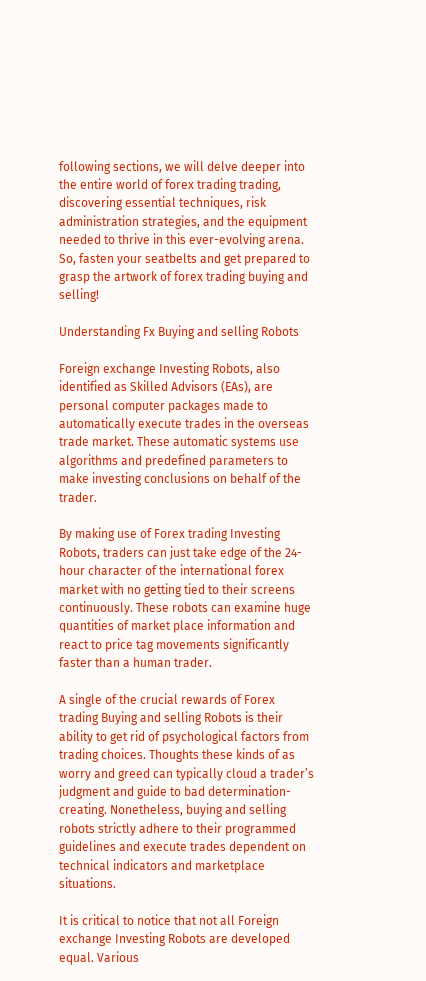following sections, we will delve deeper into the entire world of forex trading trading, discovering essential techniques, risk administration strategies, and the equipment needed to thrive in this ever-evolving arena. So, fasten your seatbelts and get prepared to grasp the artwork of forex trading buying and selling!

Understanding Fx Buying and selling Robots

Foreign exchange Investing Robots, also identified as Skilled Advisors (EAs), are personal computer packages made to automatically execute trades in the overseas trade market. These automatic systems use algorithms and predefined parameters to make investing conclusions on behalf of the trader.

By making use of Forex trading Investing Robots, traders can just take edge of the 24-hour character of the international forex market with no getting tied to their screens continuously. These robots can examine huge quantities of market place information and react to price tag movements significantly faster than a human trader.

A single of the crucial rewards of Forex trading Buying and selling Robots is their ability to get rid of psychological factors from trading choices. Thoughts these kinds of as worry and greed can typically cloud a trader’s judgment and guide to bad determination-creating. Nonetheless, buying and selling robots strictly adhere to their programmed guidelines and execute trades dependent on technical indicators and marketplace situations.

It is critical to notice that not all Foreign exchange Investing Robots are developed equal. Various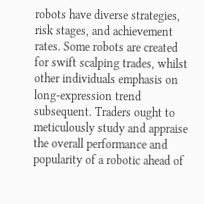robots have diverse strategies, risk stages, and achievement rates. Some robots are created for swift scalping trades, whilst other individuals emphasis on long-expression trend subsequent. Traders ought to meticulously study and appraise the overall performance and popularity of a robotic ahead of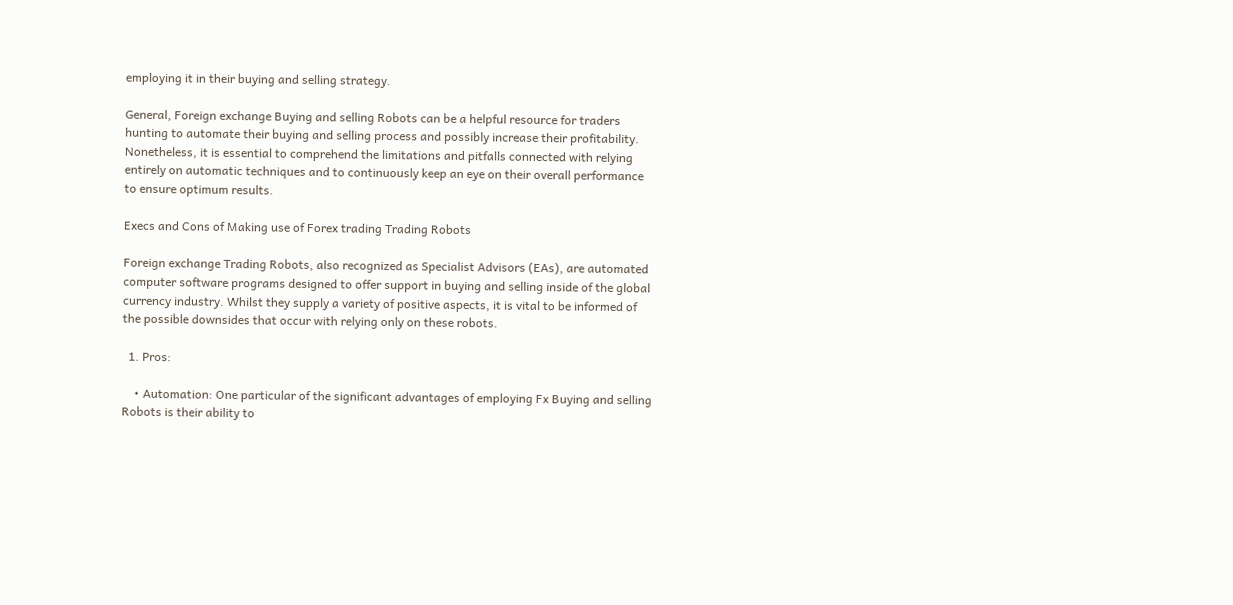employing it in their buying and selling strategy.

General, Foreign exchange Buying and selling Robots can be a helpful resource for traders hunting to automate their buying and selling process and possibly increase their profitability. Nonetheless, it is essential to comprehend the limitations and pitfalls connected with relying entirely on automatic techniques and to continuously keep an eye on their overall performance to ensure optimum results.

Execs and Cons of Making use of Forex trading Trading Robots

Foreign exchange Trading Robots, also recognized as Specialist Advisors (EAs), are automated computer software programs designed to offer support in buying and selling inside of the global currency industry. Whilst they supply a variety of positive aspects, it is vital to be informed of the possible downsides that occur with relying only on these robots.

  1. Pros:

    • Automation: One particular of the significant advantages of employing Fx Buying and selling Robots is their ability to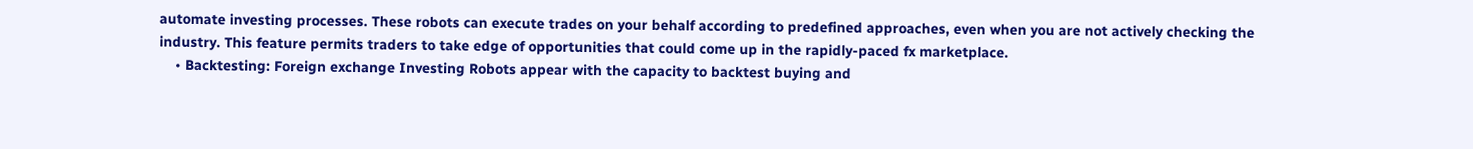automate investing processes. These robots can execute trades on your behalf according to predefined approaches, even when you are not actively checking the industry. This feature permits traders to take edge of opportunities that could come up in the rapidly-paced fx marketplace.
    • Backtesting: Foreign exchange Investing Robots appear with the capacity to backtest buying and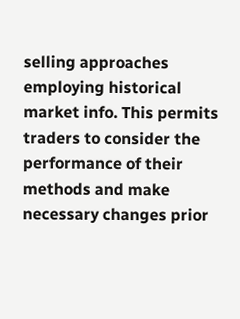selling approaches employing historical market info. This permits traders to consider the performance of their methods and make necessary changes prior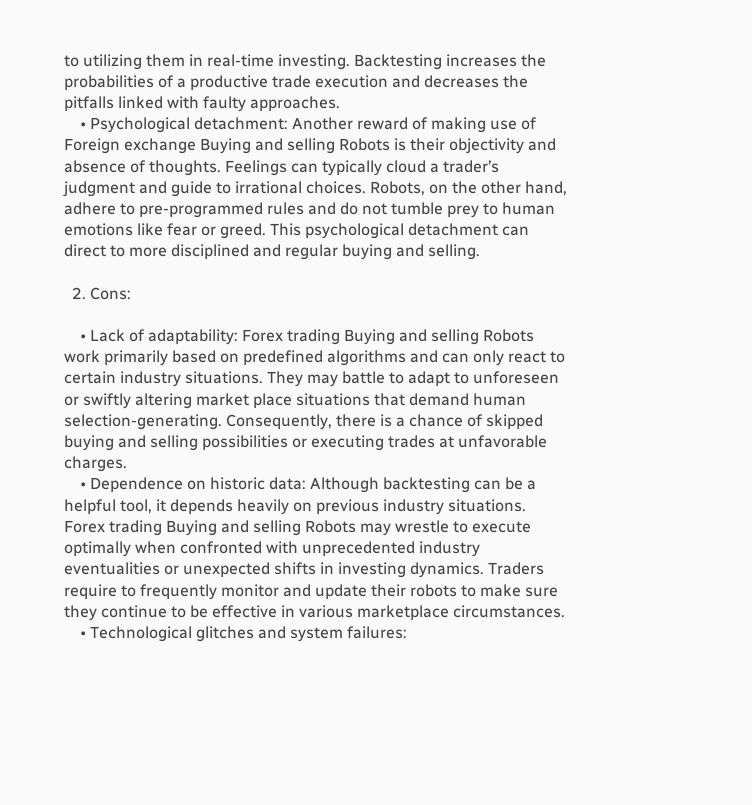to utilizing them in real-time investing. Backtesting increases the probabilities of a productive trade execution and decreases the pitfalls linked with faulty approaches.
    • Psychological detachment: Another reward of making use of Foreign exchange Buying and selling Robots is their objectivity and absence of thoughts. Feelings can typically cloud a trader’s judgment and guide to irrational choices. Robots, on the other hand, adhere to pre-programmed rules and do not tumble prey to human emotions like fear or greed. This psychological detachment can direct to more disciplined and regular buying and selling.

  2. Cons:

    • Lack of adaptability: Forex trading Buying and selling Robots work primarily based on predefined algorithms and can only react to certain industry situations. They may battle to adapt to unforeseen or swiftly altering market place situations that demand human selection-generating. Consequently, there is a chance of skipped buying and selling possibilities or executing trades at unfavorable charges.
    • Dependence on historic data: Although backtesting can be a helpful tool, it depends heavily on previous industry situations. Forex trading Buying and selling Robots may wrestle to execute optimally when confronted with unprecedented industry eventualities or unexpected shifts in investing dynamics. Traders require to frequently monitor and update their robots to make sure they continue to be effective in various marketplace circumstances.
    • Technological glitches and system failures: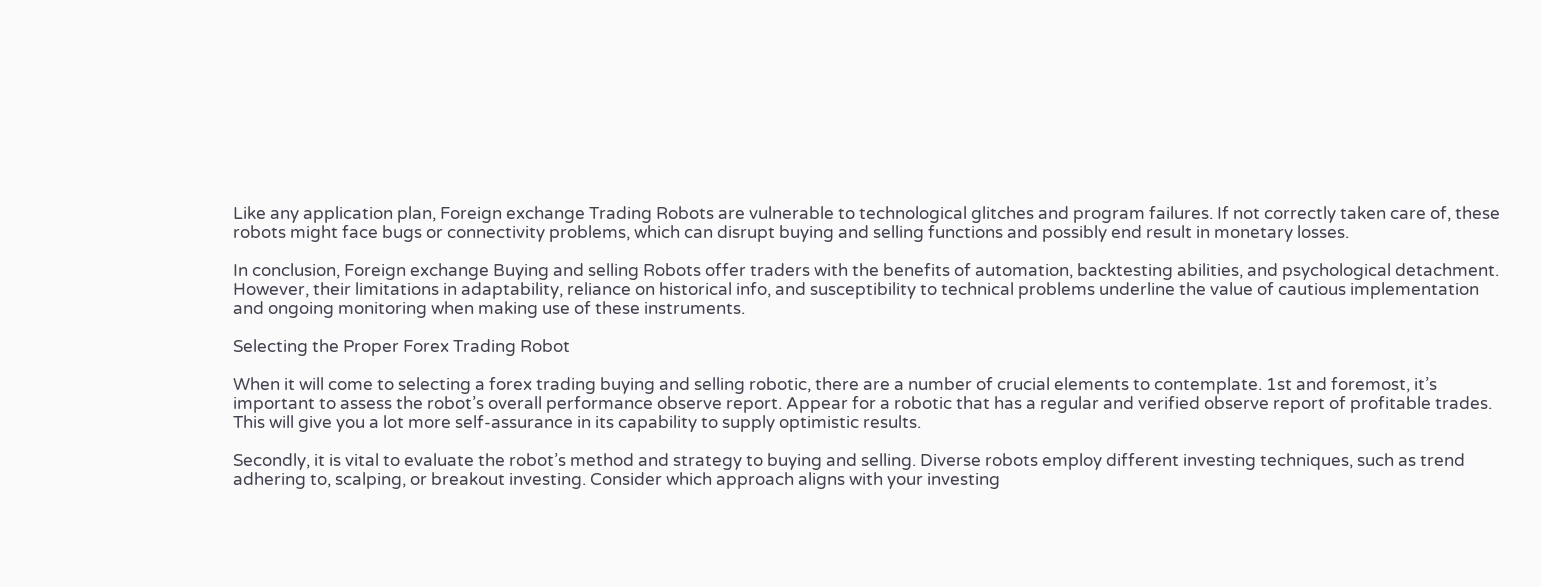Like any application plan, Foreign exchange Trading Robots are vulnerable to technological glitches and program failures. If not correctly taken care of, these robots might face bugs or connectivity problems, which can disrupt buying and selling functions and possibly end result in monetary losses.

In conclusion, Foreign exchange Buying and selling Robots offer traders with the benefits of automation, backtesting abilities, and psychological detachment. However, their limitations in adaptability, reliance on historical info, and susceptibility to technical problems underline the value of cautious implementation and ongoing monitoring when making use of these instruments.

Selecting the Proper Forex Trading Robot

When it will come to selecting a forex trading buying and selling robotic, there are a number of crucial elements to contemplate. 1st and foremost, it’s important to assess the robot’s overall performance observe report. Appear for a robotic that has a regular and verified observe report of profitable trades. This will give you a lot more self-assurance in its capability to supply optimistic results.

Secondly, it is vital to evaluate the robot’s method and strategy to buying and selling. Diverse robots employ different investing techniques, such as trend adhering to, scalping, or breakout investing. Consider which approach aligns with your investing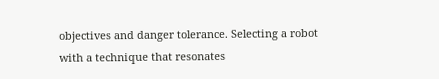objectives and danger tolerance. Selecting a robot with a technique that resonates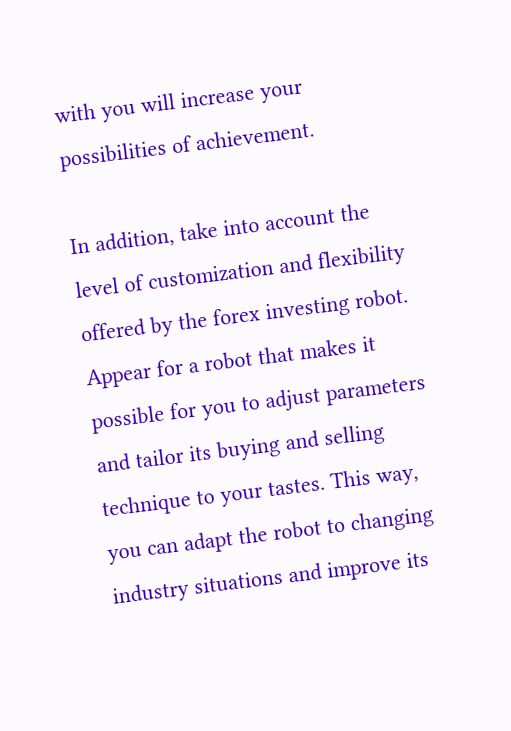with you will increase your possibilities of achievement.

In addition, take into account the level of customization and flexibility offered by the forex investing robot. Appear for a robot that makes it possible for you to adjust parameters and tailor its buying and selling technique to your tastes. This way, you can adapt the robot to changing industry situations and improve its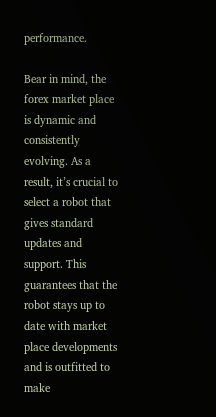performance.

Bear in mind, the forex market place is dynamic and consistently evolving. As a result, it’s crucial to select a robot that gives standard updates and support. This guarantees that the robot stays up to date with market place developments and is outfitted to make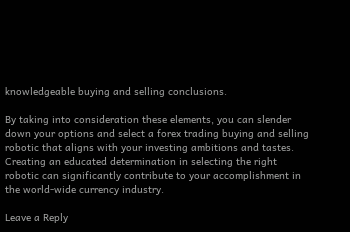knowledgeable buying and selling conclusions.

By taking into consideration these elements, you can slender down your options and select a forex trading buying and selling robotic that aligns with your investing ambitions and tastes. Creating an educated determination in selecting the right robotic can significantly contribute to your accomplishment in the world-wide currency industry.

Leave a Reply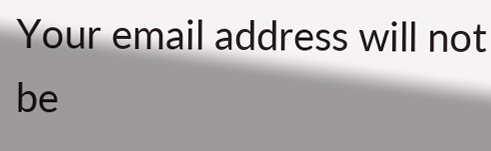Your email address will not be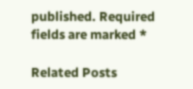published. Required fields are marked *

Related Posts